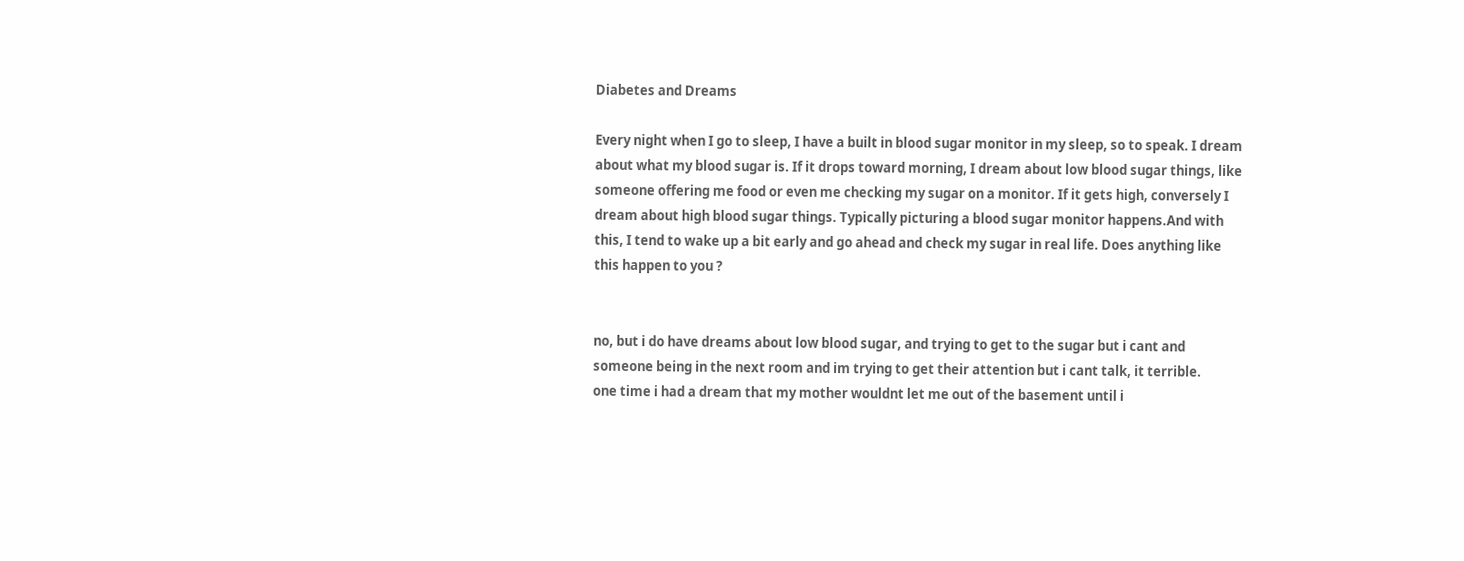Diabetes and Dreams

Every night when I go to sleep, I have a built in blood sugar monitor in my sleep, so to speak. I dream about what my blood sugar is. If it drops toward morning, I dream about low blood sugar things, like someone offering me food or even me checking my sugar on a monitor. If it gets high, conversely I dream about high blood sugar things. Typically picturing a blood sugar monitor happens.And with this, I tend to wake up a bit early and go ahead and check my sugar in real life. Does anything like this happen to you ?


no, but i do have dreams about low blood sugar, and trying to get to the sugar but i cant and someone being in the next room and im trying to get their attention but i cant talk, it terrible.
one time i had a dream that my mother wouldnt let me out of the basement until i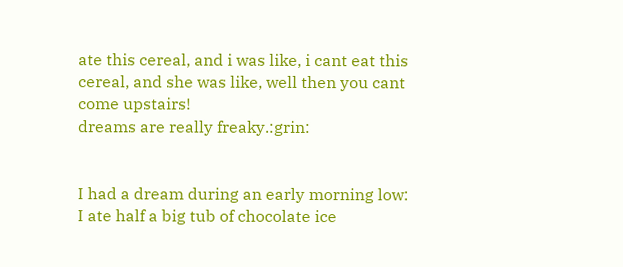ate this cereal, and i was like, i cant eat this cereal, and she was like, well then you cant come upstairs!
dreams are really freaky.:grin:


I had a dream during an early morning low:
I ate half a big tub of chocolate ice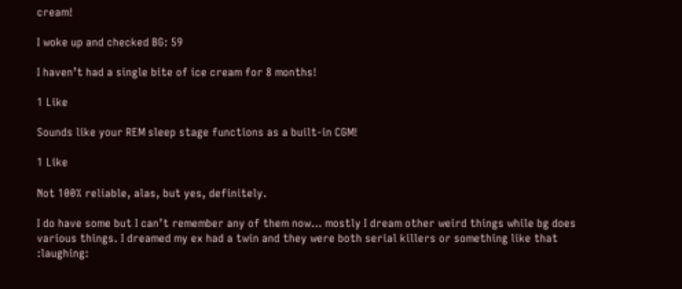cream!

I woke up and checked BG: 59

I haven’t had a single bite of ice cream for 8 months!

1 Like

Sounds like your REM sleep stage functions as a built-in CGM!

1 Like

Not 100% reliable, alas, but yes, definitely.

I do have some but I can’t remember any of them now… mostly I dream other weird things while bg does various things. I dreamed my ex had a twin and they were both serial killers or something like that :laughing: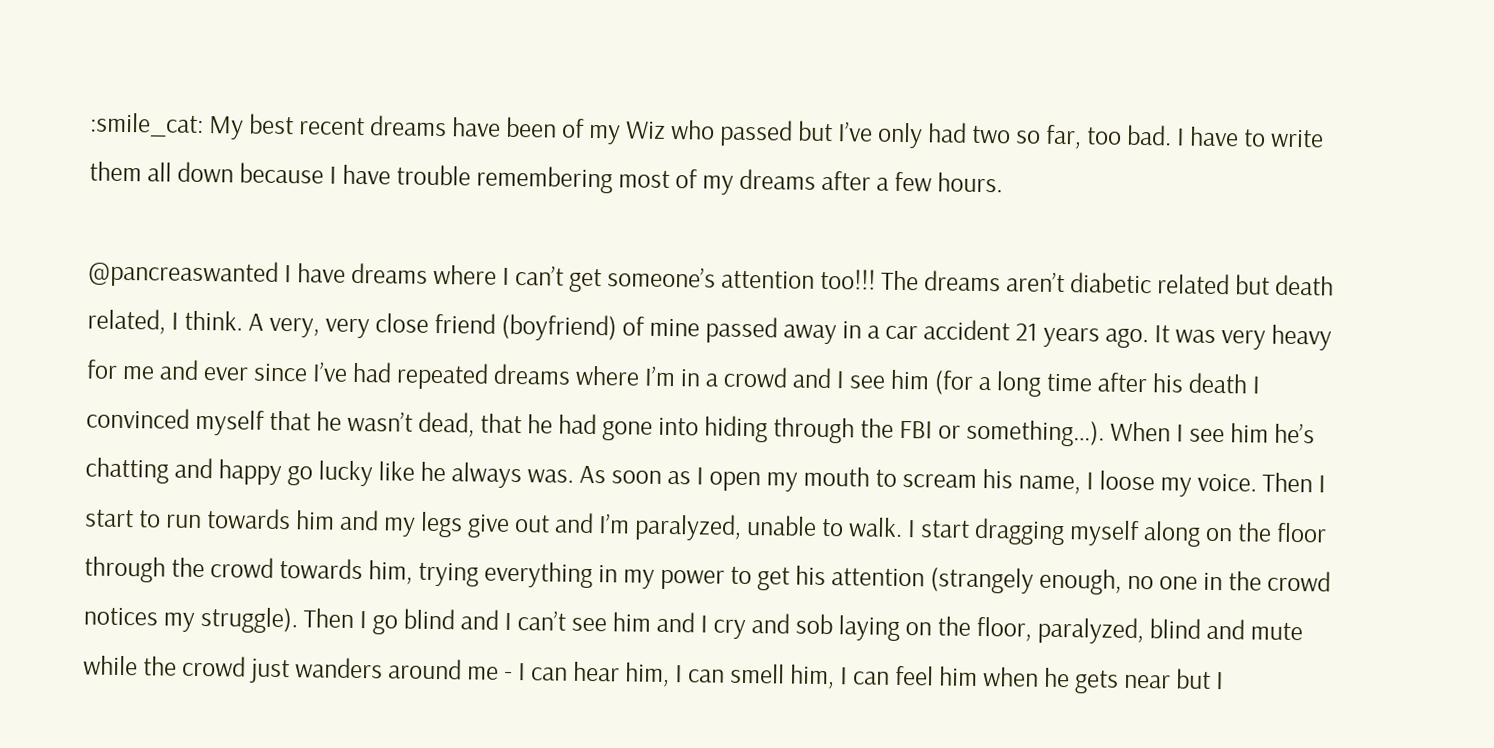:smile_cat: My best recent dreams have been of my Wiz who passed but I’ve only had two so far, too bad. I have to write them all down because I have trouble remembering most of my dreams after a few hours.

@pancreaswanted I have dreams where I can’t get someone’s attention too!!! The dreams aren’t diabetic related but death related, I think. A very, very close friend (boyfriend) of mine passed away in a car accident 21 years ago. It was very heavy for me and ever since I’ve had repeated dreams where I’m in a crowd and I see him (for a long time after his death I convinced myself that he wasn’t dead, that he had gone into hiding through the FBI or something…). When I see him he’s chatting and happy go lucky like he always was. As soon as I open my mouth to scream his name, I loose my voice. Then I start to run towards him and my legs give out and I’m paralyzed, unable to walk. I start dragging myself along on the floor through the crowd towards him, trying everything in my power to get his attention (strangely enough, no one in the crowd notices my struggle). Then I go blind and I can’t see him and I cry and sob laying on the floor, paralyzed, blind and mute while the crowd just wanders around me - I can hear him, I can smell him, I can feel him when he gets near but I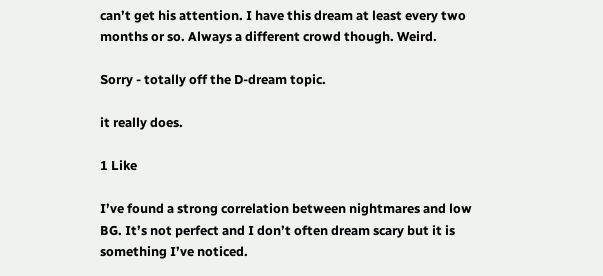can’t get his attention. I have this dream at least every two months or so. Always a different crowd though. Weird.

Sorry - totally off the D-dream topic.

it really does.

1 Like

I’ve found a strong correlation between nightmares and low BG. It’s not perfect and I don’t often dream scary but it is something I’ve noticed.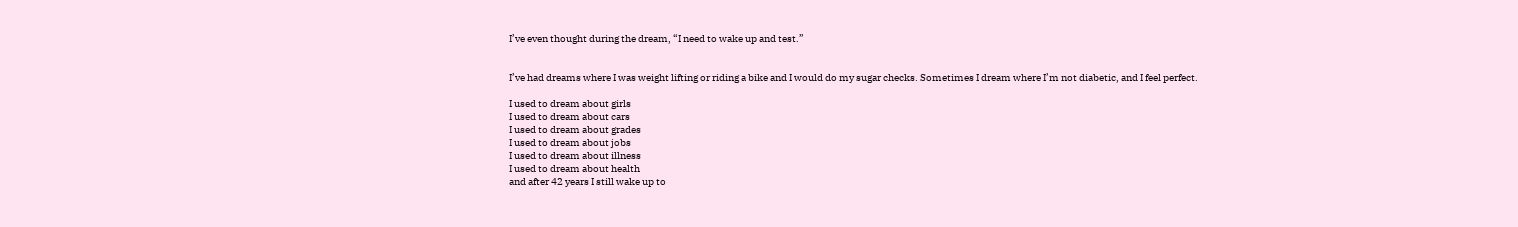I’ve even thought during the dream, “I need to wake up and test.”


I’ve had dreams where I was weight lifting or riding a bike and I would do my sugar checks. Sometimes I dream where I’m not diabetic, and I feel perfect.

I used to dream about girls
I used to dream about cars
I used to dream about grades
I used to dream about jobs
I used to dream about illness
I used to dream about health
and after 42 years I still wake up to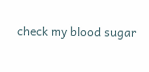check my blood sugar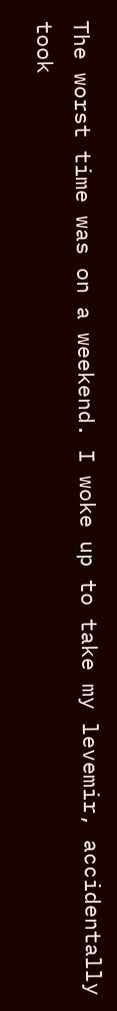The worst time was on a weekend. I woke up to take my levemir, accidentally took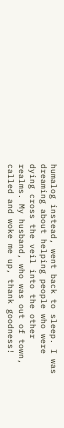humalog instead, went back to sleep. I was dreaming about helping people who were dying cross the veil into the other realms. My husband, who was out of town, called and woke me up, thank goodness!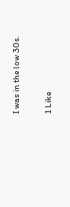I was in the low 30s.

1 Like